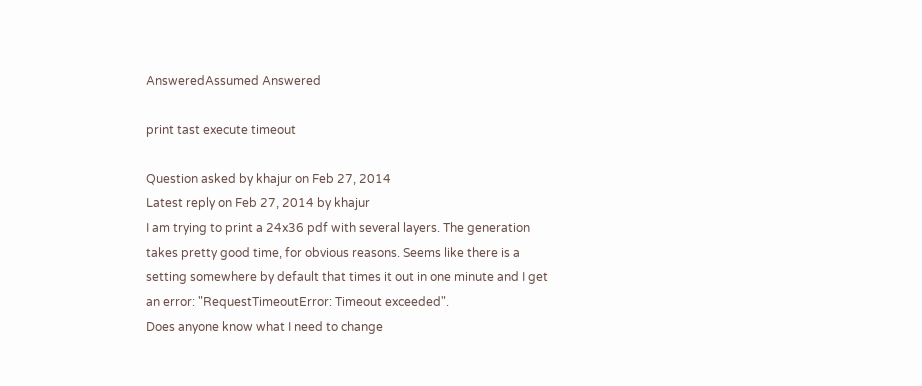AnsweredAssumed Answered

print tast execute timeout

Question asked by khajur on Feb 27, 2014
Latest reply on Feb 27, 2014 by khajur
I am trying to print a 24x36 pdf with several layers. The generation takes pretty good time, for obvious reasons. Seems like there is a setting somewhere by default that times it out in one minute and I get an error: "RequestTimeoutError: Timeout exceeded".
Does anyone know what I need to change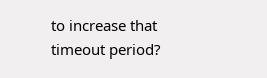to increase that timeout period?